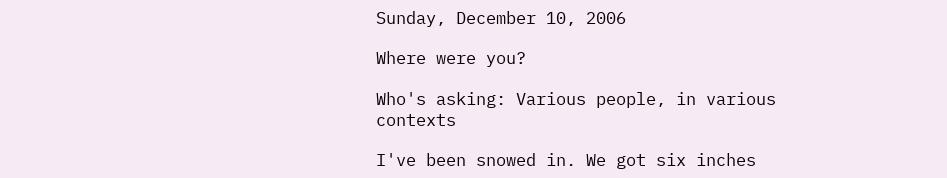Sunday, December 10, 2006

Where were you?

Who's asking: Various people, in various contexts

I've been snowed in. We got six inches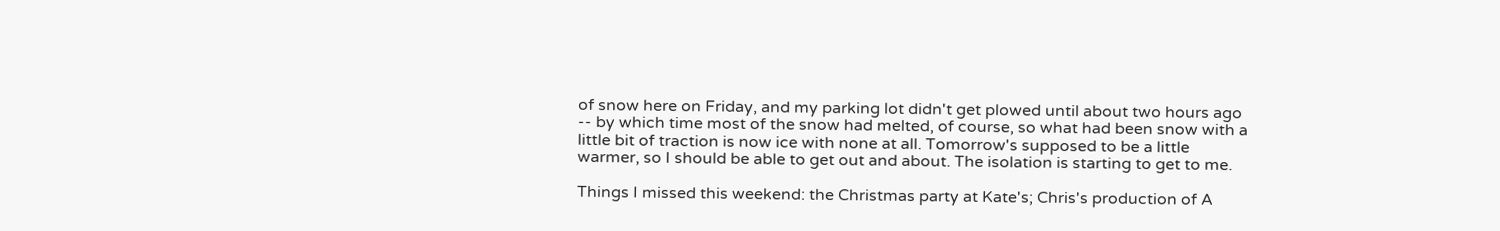of snow here on Friday, and my parking lot didn't get plowed until about two hours ago -- by which time most of the snow had melted, of course, so what had been snow with a little bit of traction is now ice with none at all. Tomorrow's supposed to be a little warmer, so I should be able to get out and about. The isolation is starting to get to me.

Things I missed this weekend: the Christmas party at Kate's; Chris's production of A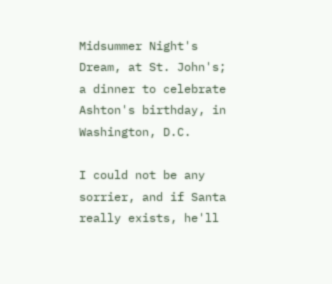Midsummer Night's Dream, at St. John's; a dinner to celebrate Ashton's birthday, in Washington, D.C.

I could not be any sorrier, and if Santa really exists, he'll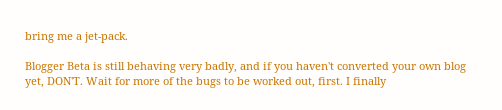bring me a jet-pack.

Blogger Beta is still behaving very badly, and if you haven't converted your own blog yet, DON'T. Wait for more of the bugs to be worked out, first. I finally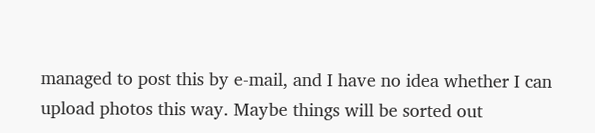managed to post this by e-mail, and I have no idea whether I can upload photos this way. Maybe things will be sorted out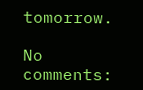tomorrow.

No comments: